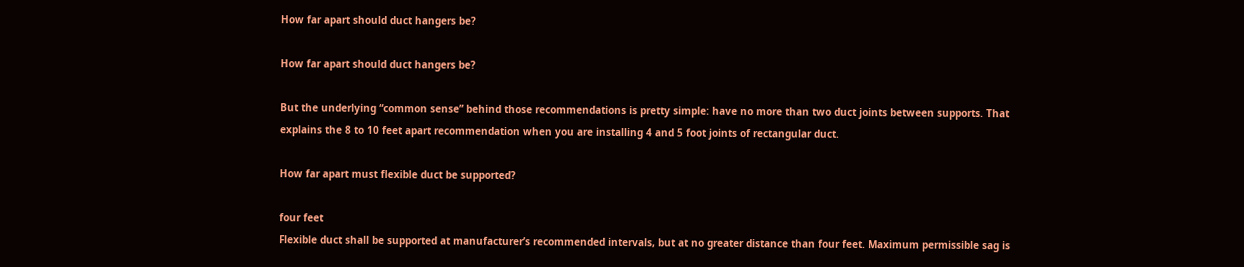How far apart should duct hangers be?

How far apart should duct hangers be?

But the underlying “common sense” behind those recommendations is pretty simple: have no more than two duct joints between supports. That explains the 8 to 10 feet apart recommendation when you are installing 4 and 5 foot joints of rectangular duct.

How far apart must flexible duct be supported?

four feet
Flexible duct shall be supported at manufacturer’s recommended intervals, but at no greater distance than four feet. Maximum permissible sag is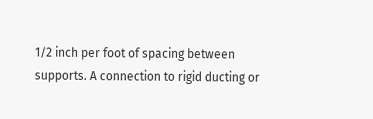1/2 inch per foot of spacing between supports. A connection to rigid ducting or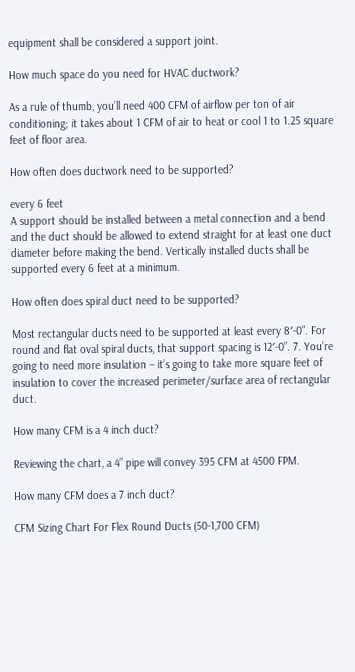equipment shall be considered a support joint.

How much space do you need for HVAC ductwork?

As a rule of thumb, you’ll need 400 CFM of airflow per ton of air conditioning; it takes about 1 CFM of air to heat or cool 1 to 1.25 square feet of floor area.

How often does ductwork need to be supported?

every 6 feet
A support should be installed between a metal connection and a bend and the duct should be allowed to extend straight for at least one duct diameter before making the bend. Vertically installed ducts shall be supported every 6 feet at a minimum.

How often does spiral duct need to be supported?

Most rectangular ducts need to be supported at least every 8′-0”. For round and flat oval spiral ducts, that support spacing is 12′-0”. 7. You’re going to need more insulation – it’s going to take more square feet of insulation to cover the increased perimeter/surface area of rectangular duct.

How many CFM is a 4 inch duct?

Reviewing the chart, a 4” pipe will convey 395 CFM at 4500 FPM.

How many CFM does a 7 inch duct?

CFM Sizing Chart For Flex Round Ducts (50-1,700 CFM)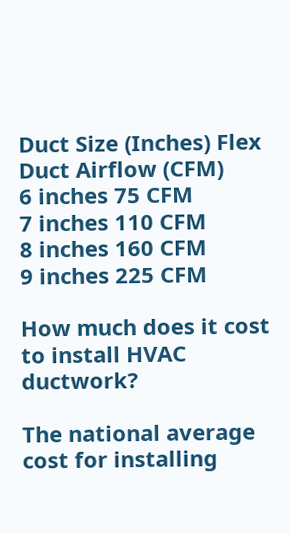Duct Size (Inches) Flex Duct Airflow (CFM)
6 inches 75 CFM
7 inches 110 CFM
8 inches 160 CFM
9 inches 225 CFM

How much does it cost to install HVAC ductwork?

The national average cost for installing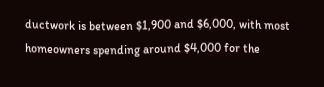ductwork is between $1,900 and $6,000, with most homeowners spending around $4,000 for the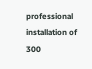professional installation of 300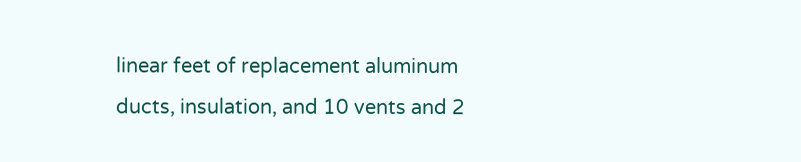linear feet of replacement aluminum ducts, insulation, and 10 vents and 2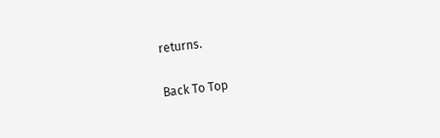returns.

Back To Top